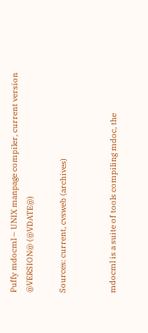Puffy mdocml – UNIX manpage compiler, current version @VERSION@ (@VDATE@)

Sources: current, cvsweb (archives)


mdocml is a suite of tools compiling mdoc, the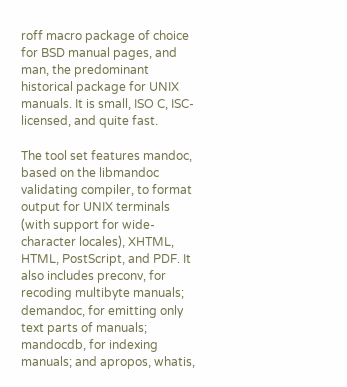roff macro package of choice for BSD manual pages, and man, the predominant historical package for UNIX manuals. It is small, ISO C, ISC-licensed, and quite fast.

The tool set features mandoc, based on the libmandoc validating compiler, to format output for UNIX terminals (with support for wide-character locales), XHTML, HTML, PostScript, and PDF. It also includes preconv, for recoding multibyte manuals; demandoc, for emitting only text parts of manuals; mandocdb, for indexing manuals; and apropos, whatis,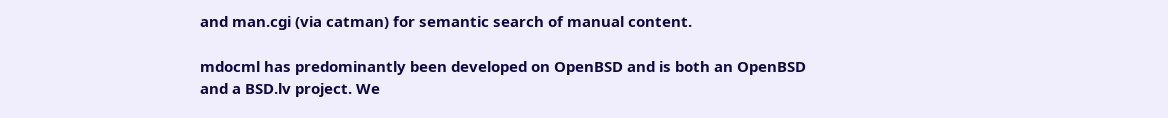and man.cgi (via catman) for semantic search of manual content.

mdocml has predominantly been developed on OpenBSD and is both an OpenBSD and a BSD.lv project. We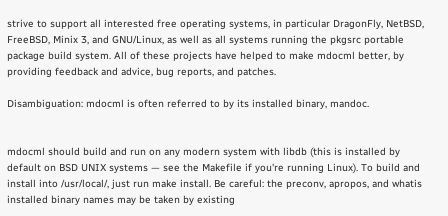strive to support all interested free operating systems, in particular DragonFly, NetBSD, FreeBSD, Minix 3, and GNU/Linux, as well as all systems running the pkgsrc portable package build system. All of these projects have helped to make mdocml better, by providing feedback and advice, bug reports, and patches.

Disambiguation: mdocml is often referred to by its installed binary, mandoc.


mdocml should build and run on any modern system with libdb (this is installed by default on BSD UNIX systems — see the Makefile if you're running Linux). To build and install into /usr/local/, just run make install. Be careful: the preconv, apropos, and whatis installed binary names may be taken by existing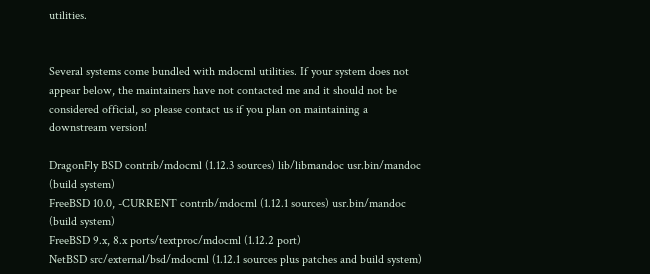utilities.


Several systems come bundled with mdocml utilities. If your system does not appear below, the maintainers have not contacted me and it should not be considered official, so please contact us if you plan on maintaining a downstream version!

DragonFly BSD contrib/mdocml (1.12.3 sources) lib/libmandoc usr.bin/mandoc (build system)
FreeBSD 10.0, -CURRENT contrib/mdocml (1.12.1 sources) usr.bin/mandoc (build system)
FreeBSD 9.x, 8.x ports/textproc/mdocml (1.12.2 port)
NetBSD src/external/bsd/mdocml (1.12.1 sources plus patches and build system)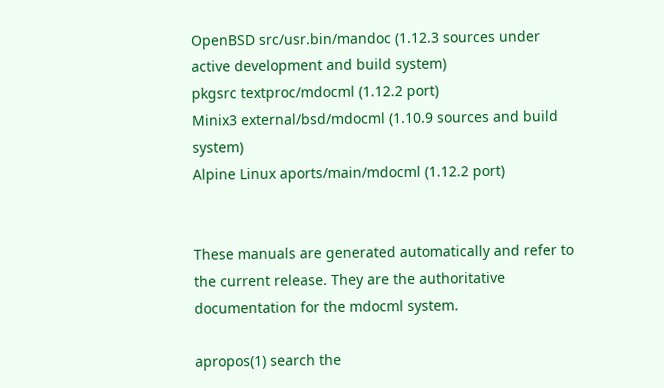OpenBSD src/usr.bin/mandoc (1.12.3 sources under active development and build system)
pkgsrc textproc/mdocml (1.12.2 port)
Minix3 external/bsd/mdocml (1.10.9 sources and build system)
Alpine Linux aports/main/mdocml (1.12.2 port)


These manuals are generated automatically and refer to the current release. They are the authoritative documentation for the mdocml system.

apropos(1) search the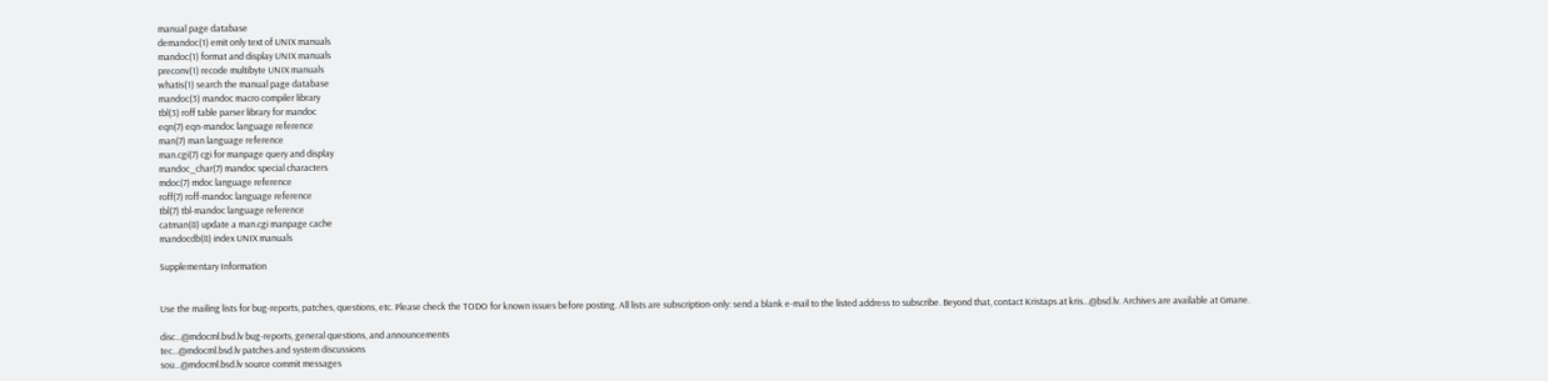manual page database
demandoc(1) emit only text of UNIX manuals
mandoc(1) format and display UNIX manuals
preconv(1) recode multibyte UNIX manuals
whatis(1) search the manual page database
mandoc(3) mandoc macro compiler library
tbl(3) roff table parser library for mandoc
eqn(7) eqn-mandoc language reference
man(7) man language reference
man.cgi(7) cgi for manpage query and display
mandoc_char(7) mandoc special characters
mdoc(7) mdoc language reference
roff(7) roff-mandoc language reference
tbl(7) tbl-mandoc language reference
catman(8) update a man.cgi manpage cache
mandocdb(8) index UNIX manuals

Supplementary Information


Use the mailing lists for bug-reports, patches, questions, etc. Please check the TODO for known issues before posting. All lists are subscription-only: send a blank e-mail to the listed address to subscribe. Beyond that, contact Kristaps at kris...@bsd.lv. Archives are available at Gmane.

disc...@mdocml.bsd.lv bug-reports, general questions, and announcements
tec...@mdocml.bsd.lv patches and system discussions
sou...@mdocml.bsd.lv source commit messages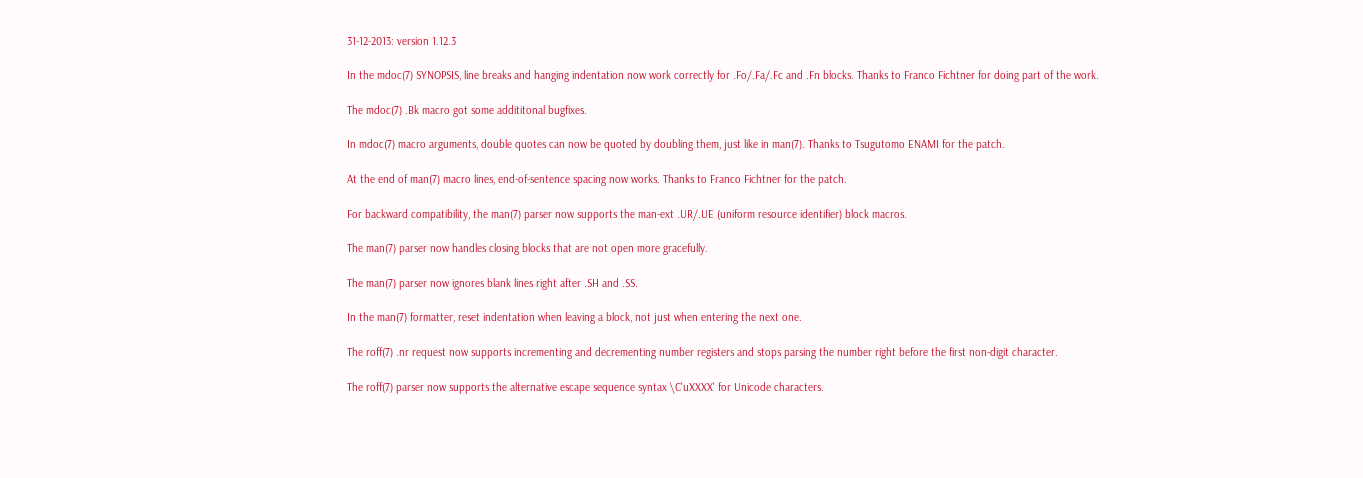31-12-2013: version 1.12.3

In the mdoc(7) SYNOPSIS, line breaks and hanging indentation now work correctly for .Fo/.Fa/.Fc and .Fn blocks. Thanks to Franco Fichtner for doing part of the work.

The mdoc(7) .Bk macro got some addititonal bugfixes.

In mdoc(7) macro arguments, double quotes can now be quoted by doubling them, just like in man(7). Thanks to Tsugutomo ENAMI for the patch.

At the end of man(7) macro lines, end-of-sentence spacing now works. Thanks to Franco Fichtner for the patch.

For backward compatibility, the man(7) parser now supports the man-ext .UR/.UE (uniform resource identifier) block macros.

The man(7) parser now handles closing blocks that are not open more gracefully.

The man(7) parser now ignores blank lines right after .SH and .SS.

In the man(7) formatter, reset indentation when leaving a block, not just when entering the next one.

The roff(7) .nr request now supports incrementing and decrementing number registers and stops parsing the number right before the first non-digit character.

The roff(7) parser now supports the alternative escape sequence syntax \C'uXXXX' for Unicode characters.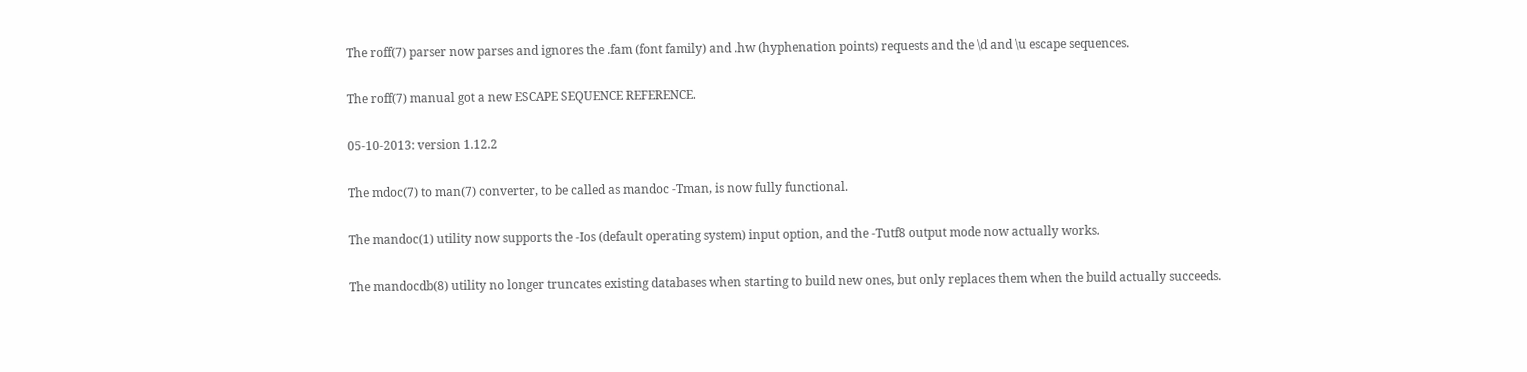The roff(7) parser now parses and ignores the .fam (font family) and .hw (hyphenation points) requests and the \d and \u escape sequences.

The roff(7) manual got a new ESCAPE SEQUENCE REFERENCE.

05-10-2013: version 1.12.2

The mdoc(7) to man(7) converter, to be called as mandoc -Tman, is now fully functional.

The mandoc(1) utility now supports the -Ios (default operating system) input option, and the -Tutf8 output mode now actually works.

The mandocdb(8) utility no longer truncates existing databases when starting to build new ones, but only replaces them when the build actually succeeds.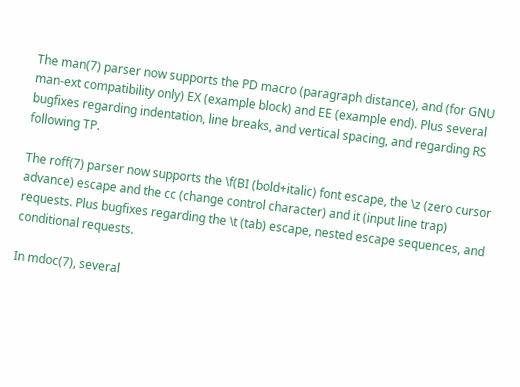The man(7) parser now supports the PD macro (paragraph distance), and (for GNU man-ext compatibility only) EX (example block) and EE (example end). Plus several bugfixes regarding indentation, line breaks, and vertical spacing, and regarding RS following TP.

The roff(7) parser now supports the \f(BI (bold+italic) font escape, the \z (zero cursor advance) escape and the cc (change control character) and it (input line trap) requests. Plus bugfixes regarding the \t (tab) escape, nested escape sequences, and conditional requests.

In mdoc(7), several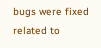bugs were fixed related to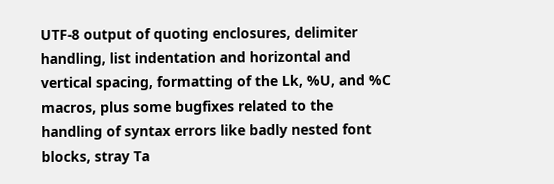UTF-8 output of quoting enclosures, delimiter handling, list indentation and horizontal and vertical spacing, formatting of the Lk, %U, and %C macros, plus some bugfixes related to the handling of syntax errors like badly nested font blocks, stray Ta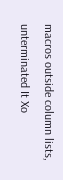macros outside column lists, unterminated It Xo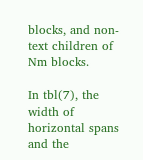blocks, and non-text children of Nm blocks.

In tbl(7), the width of horizontal spans and the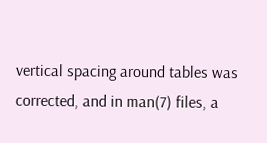vertical spacing around tables was corrected, and in man(7) files, a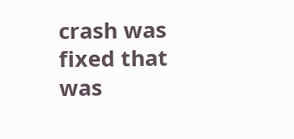crash was fixed that was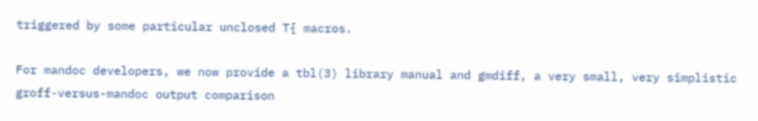triggered by some particular unclosed T{ macros.

For mandoc developers, we now provide a tbl(3) library manual and gmdiff, a very small, very simplistic groff-versus-mandoc output comparison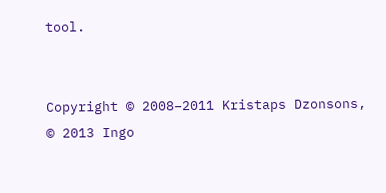tool.


Copyright © 2008–2011 Kristaps Dzonsons, © 2013 Ingo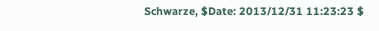Schwarze, $Date: 2013/12/31 11:23:23 $